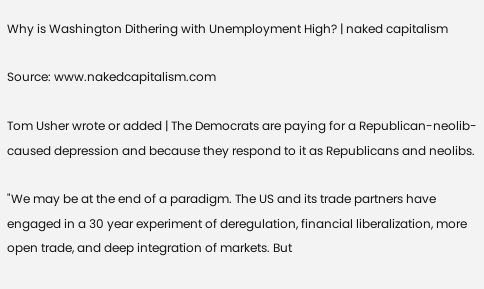Why is Washington Dithering with Unemployment High? | naked capitalism

Source: www.nakedcapitalism.com

Tom Usher wrote or added | The Democrats are paying for a Republican-neolib-caused depression and because they respond to it as Republicans and neolibs.

"We may be at the end of a paradigm. The US and its trade partners have engaged in a 30 year experiment of deregulation, financial liberalization, more open trade, and deep integration of markets. But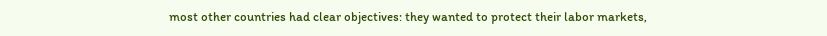most other countries had clear objectives: they wanted to protect their labor markets,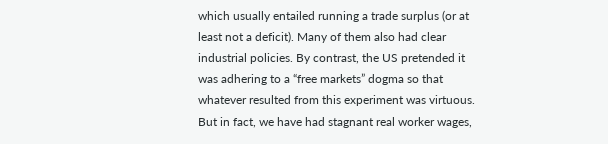which usually entailed running a trade surplus (or at least not a deficit). Many of them also had clear industrial policies. By contrast, the US pretended it was adhering to a “free markets” dogma so that whatever resulted from this experiment was virtuous. But in fact, we have had stagnant real worker wages,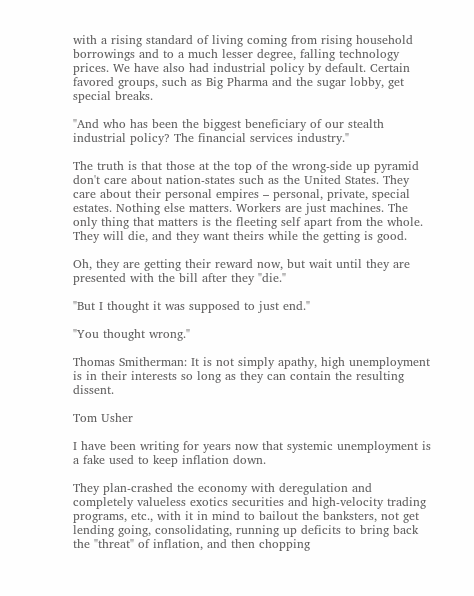with a rising standard of living coming from rising household borrowings and to a much lesser degree, falling technology prices. We have also had industrial policy by default. Certain favored groups, such as Big Pharma and the sugar lobby, get special breaks.

"And who has been the biggest beneficiary of our stealth industrial policy? The financial services industry."

The truth is that those at the top of the wrong-side up pyramid don't care about nation-states such as the United States. They care about their personal empires – personal, private, special estates. Nothing else matters. Workers are just machines. The only thing that matters is the fleeting self apart from the whole. They will die, and they want theirs while the getting is good.

Oh, they are getting their reward now, but wait until they are presented with the bill after they "die."

"But I thought it was supposed to just end."

"You thought wrong."

Thomas Smitherman: It is not simply apathy, high unemployment is in their interests so long as they can contain the resulting dissent.

Tom Usher

I have been writing for years now that systemic unemployment is a fake used to keep inflation down.

They plan-crashed the economy with deregulation and completely valueless exotics securities and high-velocity trading programs, etc., with it in mind to bailout the banksters, not get lending going, consolidating, running up deficits to bring back the "threat" of inflation, and then chopping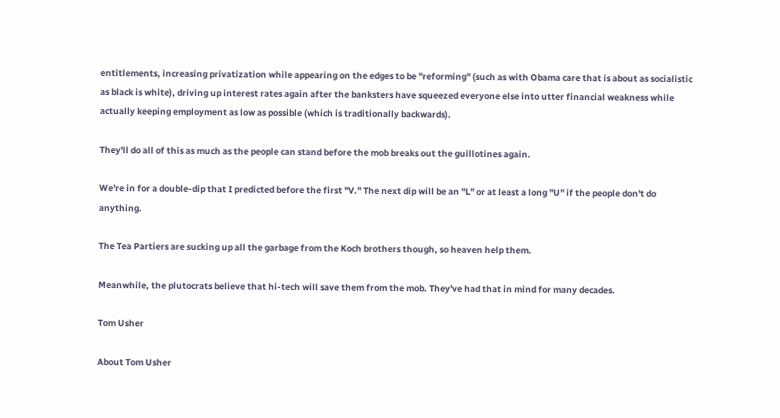entitlements, increasing privatization while appearing on the edges to be "reforming" (such as with Obama care that is about as socialistic as black is white), driving up interest rates again after the banksters have squeezed everyone else into utter financial weakness while actually keeping employment as low as possible (which is traditionally backwards).

They'll do all of this as much as the people can stand before the mob breaks out the guillotines again.

We're in for a double-dip that I predicted before the first "V." The next dip will be an "L" or at least a long "U" if the people don't do anything.

The Tea Partiers are sucking up all the garbage from the Koch brothers though, so heaven help them.

Meanwhile, the plutocrats believe that hi-tech will save them from the mob. They've had that in mind for many decades.

Tom Usher

About Tom Usher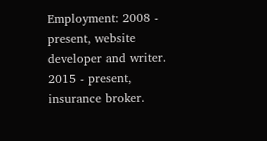Employment: 2008 - present, website developer and writer. 2015 - present, insurance broker.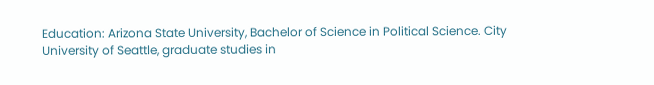Education: Arizona State University, Bachelor of Science in Political Science. City University of Seattle, graduate studies in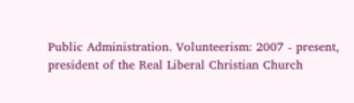Public Administration. Volunteerism: 2007 - present, president of the Real Liberal Christian Church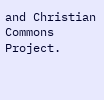and Christian Commons Project.